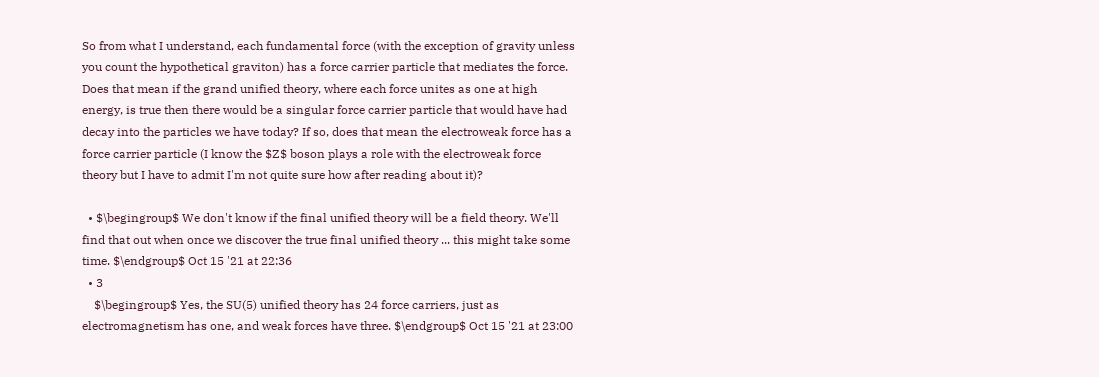So from what I understand, each fundamental force (with the exception of gravity unless you count the hypothetical graviton) has a force carrier particle that mediates the force. Does that mean if the grand unified theory, where each force unites as one at high energy, is true then there would be a singular force carrier particle that would have had decay into the particles we have today? If so, does that mean the electroweak force has a force carrier particle (I know the $Z$ boson plays a role with the electroweak force theory but I have to admit I'm not quite sure how after reading about it)?

  • $\begingroup$ We don't know if the final unified theory will be a field theory. We'll find that out when once we discover the true final unified theory ... this might take some time. $\endgroup$ Oct 15 '21 at 22:36
  • 3
    $\begingroup$ Yes, the SU(5) unified theory has 24 force carriers, just as electromagnetism has one, and weak forces have three. $\endgroup$ Oct 15 '21 at 23:00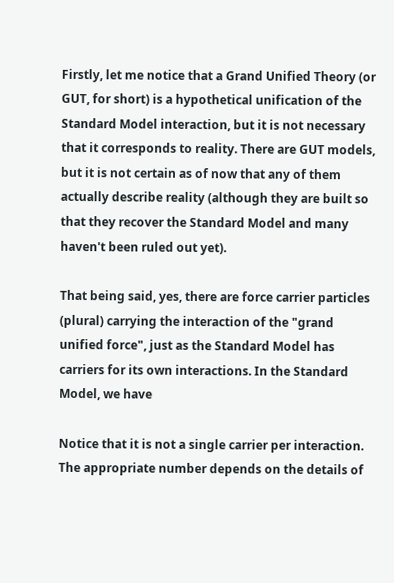Firstly, let me notice that a Grand Unified Theory (or GUT, for short) is a hypothetical unification of the Standard Model interaction, but it is not necessary that it corresponds to reality. There are GUT models, but it is not certain as of now that any of them actually describe reality (although they are built so that they recover the Standard Model and many haven't been ruled out yet).

That being said, yes, there are force carrier particles (plural) carrying the interaction of the "grand unified force", just as the Standard Model has carriers for its own interactions. In the Standard Model, we have

Notice that it is not a single carrier per interaction. The appropriate number depends on the details of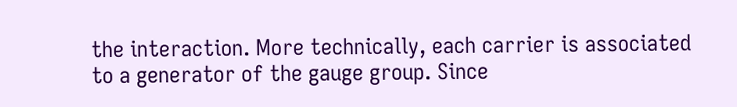the interaction. More technically, each carrier is associated to a generator of the gauge group. Since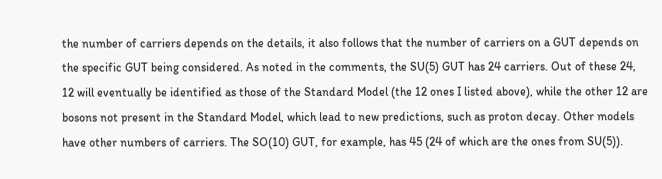the number of carriers depends on the details, it also follows that the number of carriers on a GUT depends on the specific GUT being considered. As noted in the comments, the SU(5) GUT has 24 carriers. Out of these 24, 12 will eventually be identified as those of the Standard Model (the 12 ones I listed above), while the other 12 are bosons not present in the Standard Model, which lead to new predictions, such as proton decay. Other models have other numbers of carriers. The SO(10) GUT, for example, has 45 (24 of which are the ones from SU(5)).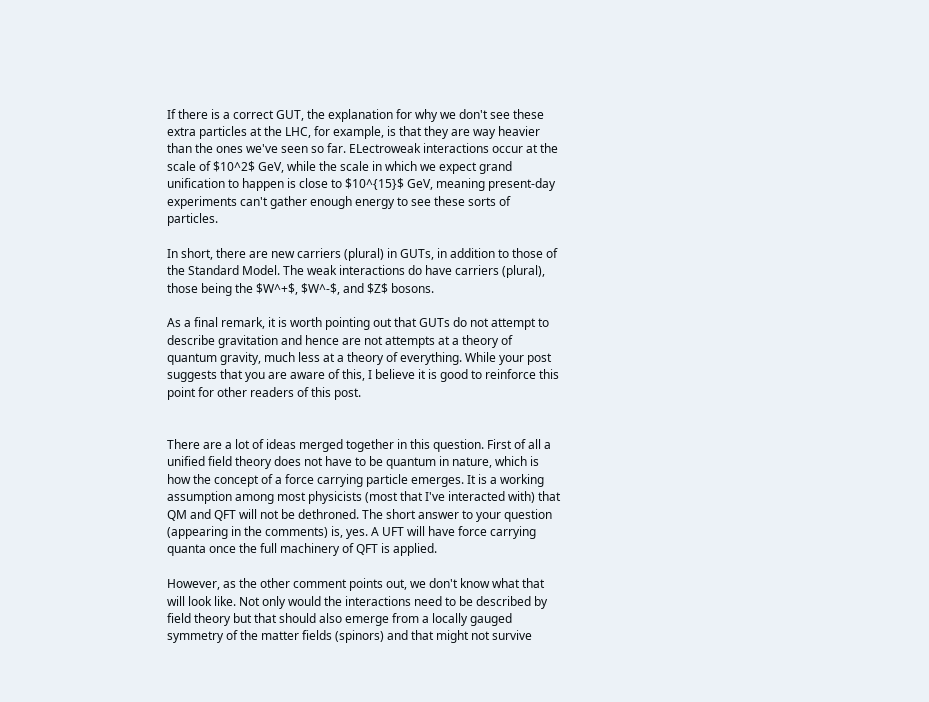If there is a correct GUT, the explanation for why we don't see these extra particles at the LHC, for example, is that they are way heavier than the ones we've seen so far. ELectroweak interactions occur at the scale of $10^2$ GeV, while the scale in which we expect grand unification to happen is close to $10^{15}$ GeV, meaning present-day experiments can't gather enough energy to see these sorts of particles.

In short, there are new carriers (plural) in GUTs, in addition to those of the Standard Model. The weak interactions do have carriers (plural), those being the $W^+$, $W^-$, and $Z$ bosons.

As a final remark, it is worth pointing out that GUTs do not attempt to describe gravitation and hence are not attempts at a theory of quantum gravity, much less at a theory of everything. While your post suggests that you are aware of this, I believe it is good to reinforce this point for other readers of this post.


There are a lot of ideas merged together in this question. First of all a unified field theory does not have to be quantum in nature, which is how the concept of a force carrying particle emerges. It is a working assumption among most physicists (most that I've interacted with) that QM and QFT will not be dethroned. The short answer to your question (appearing in the comments) is, yes. A UFT will have force carrying quanta once the full machinery of QFT is applied.

However, as the other comment points out, we don't know what that will look like. Not only would the interactions need to be described by field theory but that should also emerge from a locally gauged symmetry of the matter fields (spinors) and that might not survive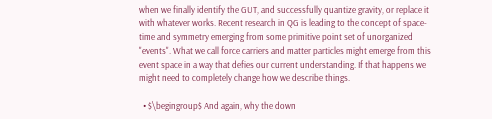when we finally identify the GUT, and successfully quantize gravity, or replace it with whatever works. Recent research in QG is leading to the concept of space-time and symmetry emerging from some primitive point set of unorganized "events". What we call force carriers and matter particles might emerge from this event space in a way that defies our current understanding. If that happens we might need to completely change how we describe things.

  • $\begingroup$ And again, why the down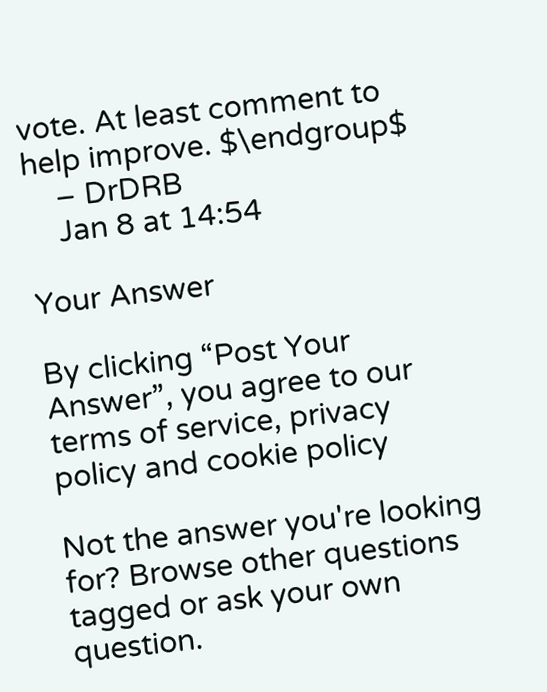vote. At least comment to help improve. $\endgroup$
    – DrDRB
    Jan 8 at 14:54

Your Answer

By clicking “Post Your Answer”, you agree to our terms of service, privacy policy and cookie policy

Not the answer you're looking for? Browse other questions tagged or ask your own question.